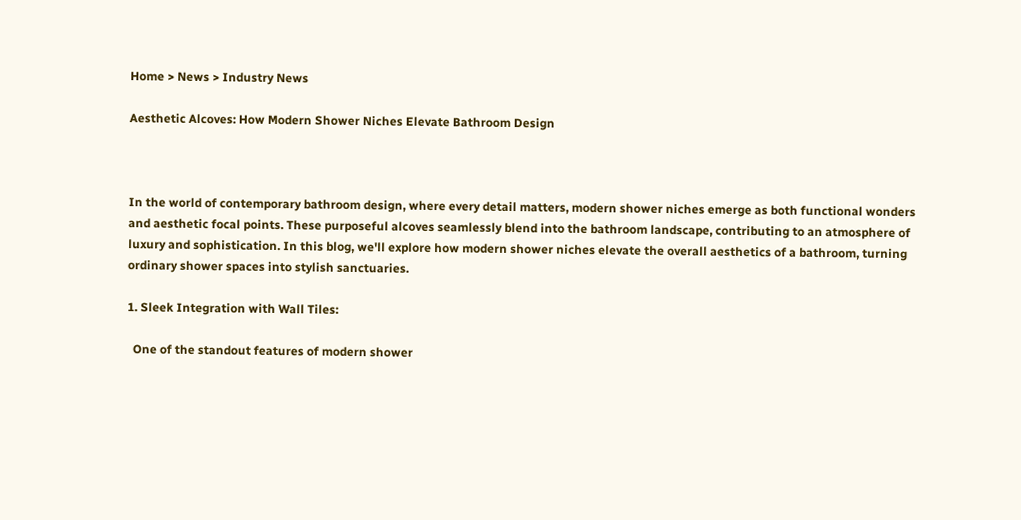Home > News > Industry News

Aesthetic Alcoves: How Modern Shower Niches Elevate Bathroom Design



In the world of contemporary bathroom design, where every detail matters, modern shower niches emerge as both functional wonders and aesthetic focal points. These purposeful alcoves seamlessly blend into the bathroom landscape, contributing to an atmosphere of luxury and sophistication. In this blog, we'll explore how modern shower niches elevate the overall aesthetics of a bathroom, turning ordinary shower spaces into stylish sanctuaries.

1. Sleek Integration with Wall Tiles:

  One of the standout features of modern shower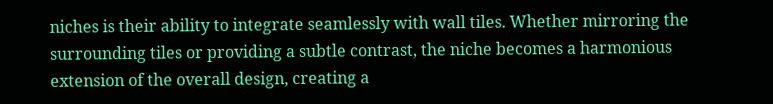niches is their ability to integrate seamlessly with wall tiles. Whether mirroring the surrounding tiles or providing a subtle contrast, the niche becomes a harmonious extension of the overall design, creating a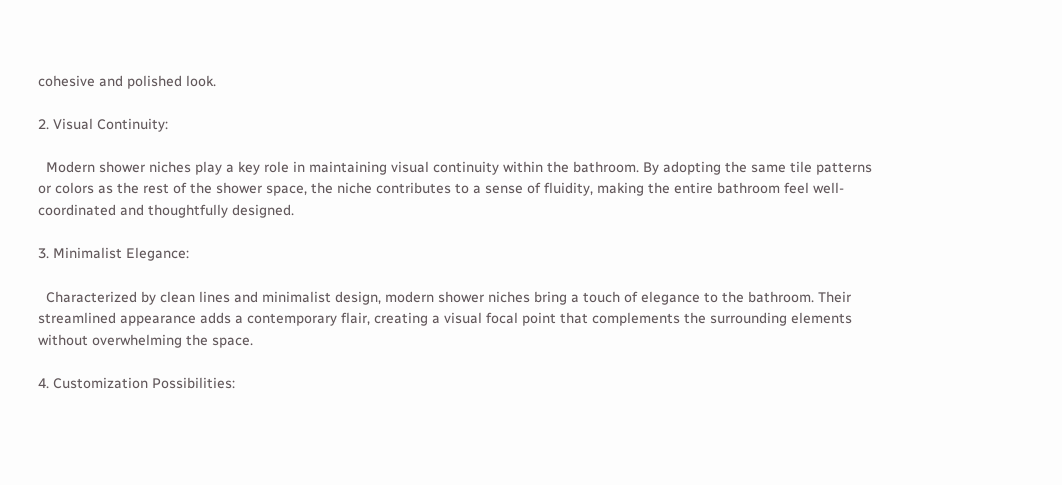cohesive and polished look.

2. Visual Continuity:

  Modern shower niches play a key role in maintaining visual continuity within the bathroom. By adopting the same tile patterns or colors as the rest of the shower space, the niche contributes to a sense of fluidity, making the entire bathroom feel well-coordinated and thoughtfully designed.

3. Minimalist Elegance:

  Characterized by clean lines and minimalist design, modern shower niches bring a touch of elegance to the bathroom. Their streamlined appearance adds a contemporary flair, creating a visual focal point that complements the surrounding elements without overwhelming the space.

4. Customization Possibilities: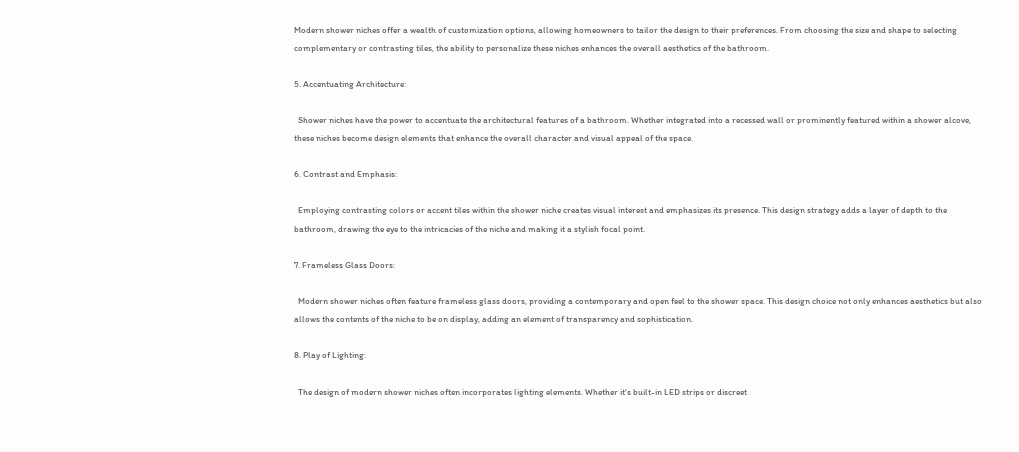Modern shower niches offer a wealth of customization options, allowing homeowners to tailor the design to their preferences. From choosing the size and shape to selecting complementary or contrasting tiles, the ability to personalize these niches enhances the overall aesthetics of the bathroom.

5. Accentuating Architecture:

  Shower niches have the power to accentuate the architectural features of a bathroom. Whether integrated into a recessed wall or prominently featured within a shower alcove, these niches become design elements that enhance the overall character and visual appeal of the space.

6. Contrast and Emphasis:

  Employing contrasting colors or accent tiles within the shower niche creates visual interest and emphasizes its presence. This design strategy adds a layer of depth to the bathroom, drawing the eye to the intricacies of the niche and making it a stylish focal point.

7. Frameless Glass Doors:

  Modern shower niches often feature frameless glass doors, providing a contemporary and open feel to the shower space. This design choice not only enhances aesthetics but also allows the contents of the niche to be on display, adding an element of transparency and sophistication.

8. Play of Lighting:

  The design of modern shower niches often incorporates lighting elements. Whether it's built-in LED strips or discreet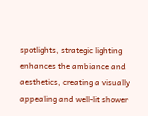spotlights, strategic lighting enhances the ambiance and aesthetics, creating a visually appealing and well-lit shower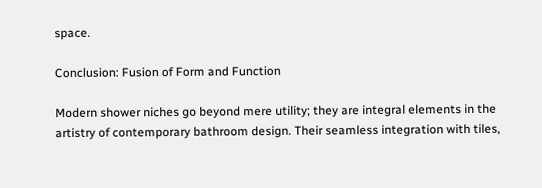space.

Conclusion: Fusion of Form and Function

Modern shower niches go beyond mere utility; they are integral elements in the artistry of contemporary bathroom design. Their seamless integration with tiles,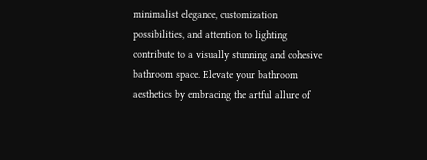minimalist elegance, customization possibilities, and attention to lighting contribute to a visually stunning and cohesive bathroom space. Elevate your bathroom aesthetics by embracing the artful allure of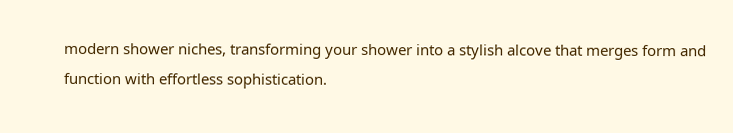modern shower niches, transforming your shower into a stylish alcove that merges form and function with effortless sophistication.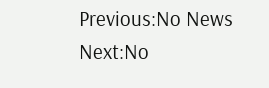Previous:No News
Next:No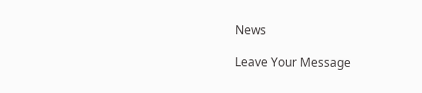News

Leave Your Message